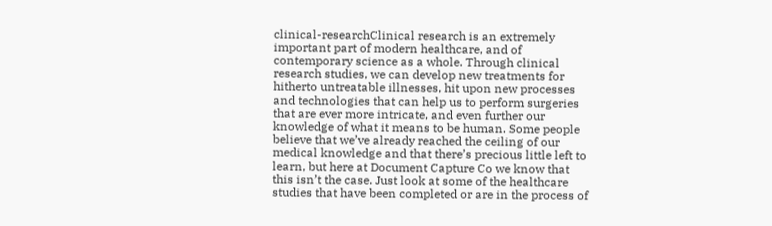clinical-researchClinical research is an extremely important part of modern healthcare, and of contemporary science as a whole. Through clinical research studies, we can develop new treatments for hitherto untreatable illnesses, hit upon new processes and technologies that can help us to perform surgeries that are ever more intricate, and even further our knowledge of what it means to be human. Some people believe that we’ve already reached the ceiling of our medical knowledge and that there’s precious little left to learn, but here at Document Capture Co we know that this isn’t the case. Just look at some of the healthcare studies that have been completed or are in the process of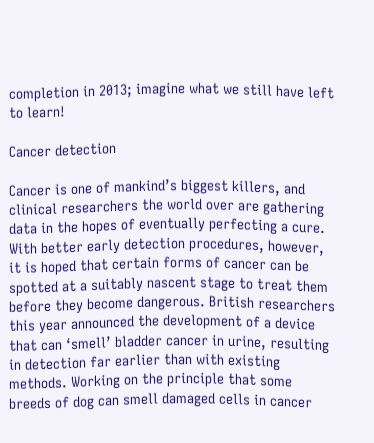completion in 2013; imagine what we still have left to learn!

Cancer detection

Cancer is one of mankind’s biggest killers, and clinical researchers the world over are gathering data in the hopes of eventually perfecting a cure. With better early detection procedures, however, it is hoped that certain forms of cancer can be spotted at a suitably nascent stage to treat them before they become dangerous. British researchers this year announced the development of a device that can ‘smell’ bladder cancer in urine, resulting in detection far earlier than with existing methods. Working on the principle that some breeds of dog can smell damaged cells in cancer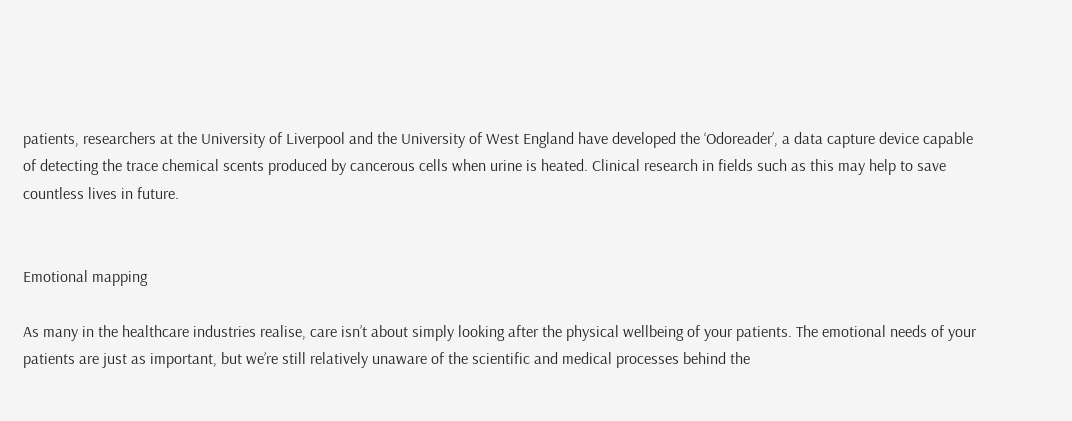patients, researchers at the University of Liverpool and the University of West England have developed the ‘Odoreader’, a data capture device capable of detecting the trace chemical scents produced by cancerous cells when urine is heated. Clinical research in fields such as this may help to save countless lives in future.


Emotional mapping

As many in the healthcare industries realise, care isn’t about simply looking after the physical wellbeing of your patients. The emotional needs of your patients are just as important, but we’re still relatively unaware of the scientific and medical processes behind the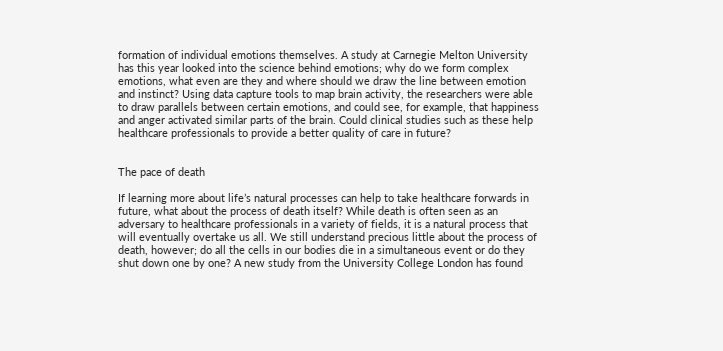formation of individual emotions themselves. A study at Carnegie Melton University has this year looked into the science behind emotions; why do we form complex emotions, what even are they and where should we draw the line between emotion and instinct? Using data capture tools to map brain activity, the researchers were able to draw parallels between certain emotions, and could see, for example, that happiness and anger activated similar parts of the brain. Could clinical studies such as these help healthcare professionals to provide a better quality of care in future?


The pace of death

If learning more about life’s natural processes can help to take healthcare forwards in future, what about the process of death itself? While death is often seen as an adversary to healthcare professionals in a variety of fields, it is a natural process that will eventually overtake us all. We still understand precious little about the process of death, however; do all the cells in our bodies die in a simultaneous event or do they shut down one by one? A new study from the University College London has found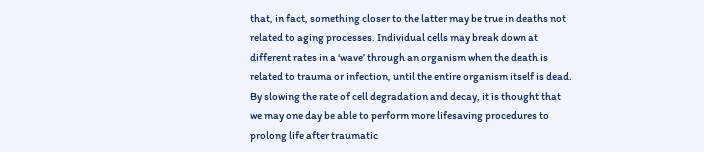that, in fact, something closer to the latter may be true in deaths not related to aging processes. Individual cells may break down at different rates in a ‘wave’ through an organism when the death is related to trauma or infection, until the entire organism itself is dead. By slowing the rate of cell degradation and decay, it is thought that we may one day be able to perform more lifesaving procedures to prolong life after traumatic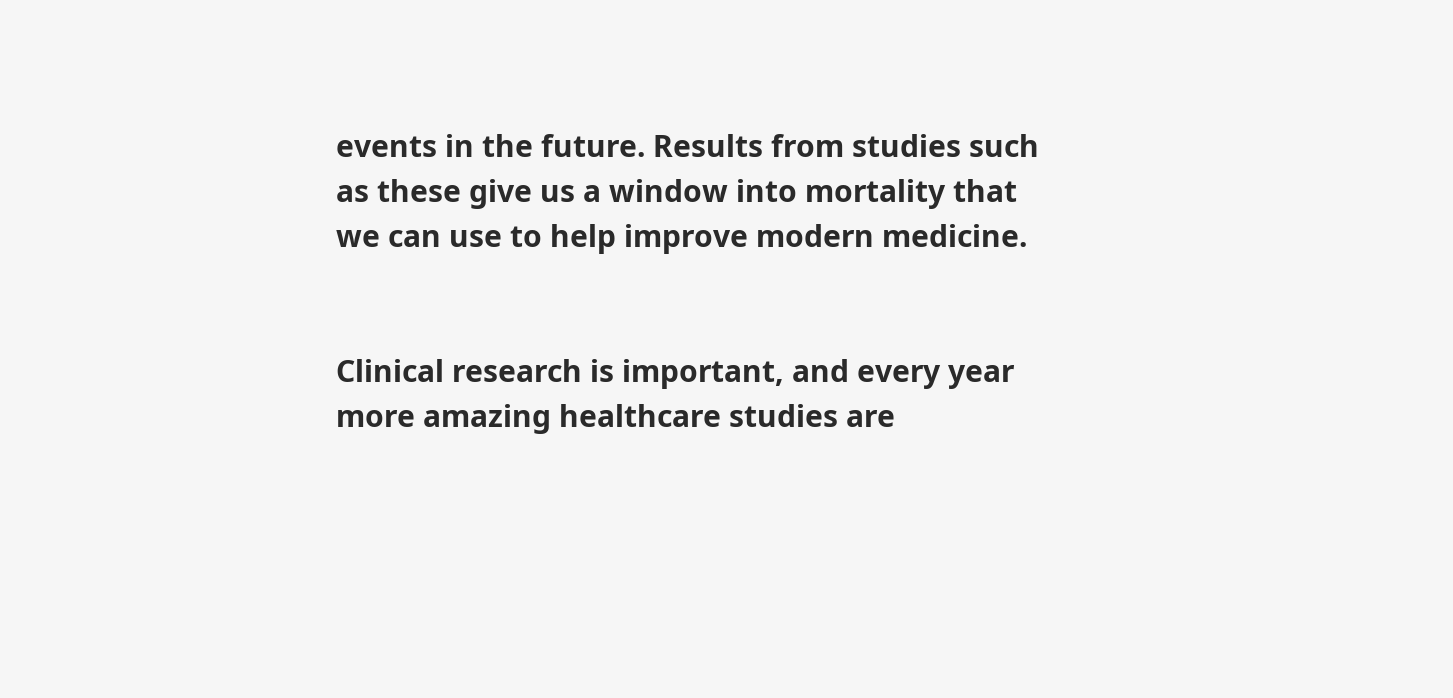events in the future. Results from studies such as these give us a window into mortality that we can use to help improve modern medicine.


Clinical research is important, and every year more amazing healthcare studies are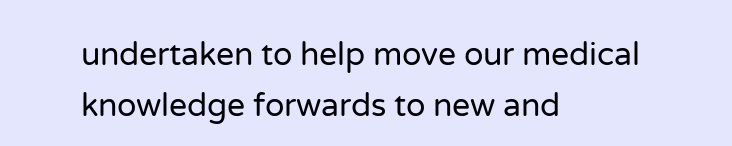undertaken to help move our medical knowledge forwards to new and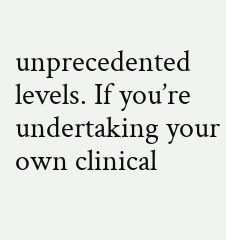unprecedented levels. If you’re undertaking your own clinical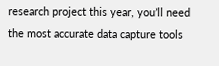research project this year, you’ll need the most accurate data capture tools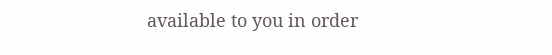available to you in order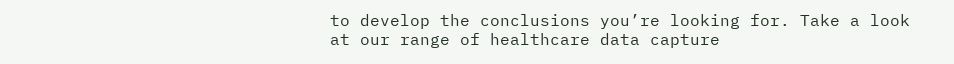to develop the conclusions you’re looking for. Take a look at our range of healthcare data capture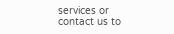services or contact us to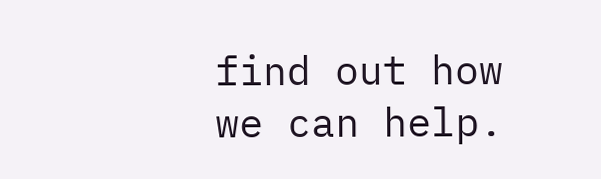find out how we can help.